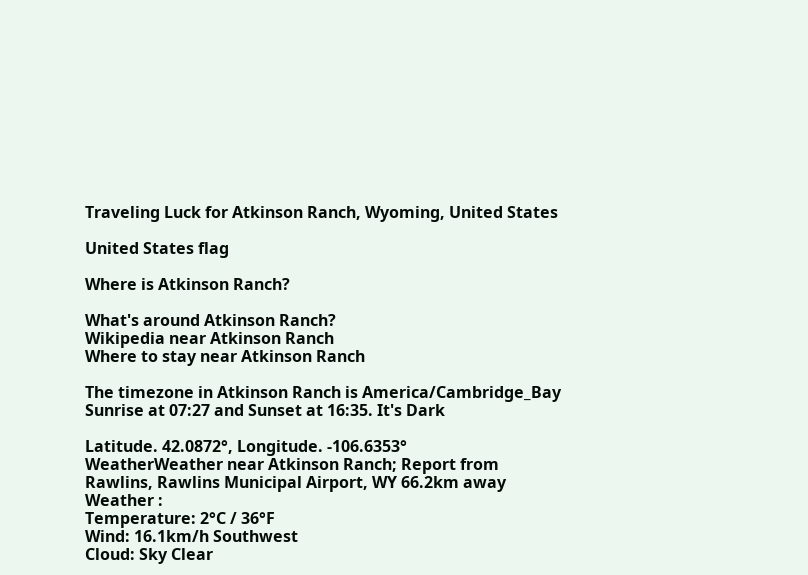Traveling Luck for Atkinson Ranch, Wyoming, United States

United States flag

Where is Atkinson Ranch?

What's around Atkinson Ranch?
Wikipedia near Atkinson Ranch
Where to stay near Atkinson Ranch

The timezone in Atkinson Ranch is America/Cambridge_Bay
Sunrise at 07:27 and Sunset at 16:35. It's Dark

Latitude. 42.0872°, Longitude. -106.6353°
WeatherWeather near Atkinson Ranch; Report from Rawlins, Rawlins Municipal Airport, WY 66.2km away
Weather :
Temperature: 2°C / 36°F
Wind: 16.1km/h Southwest
Cloud: Sky Clear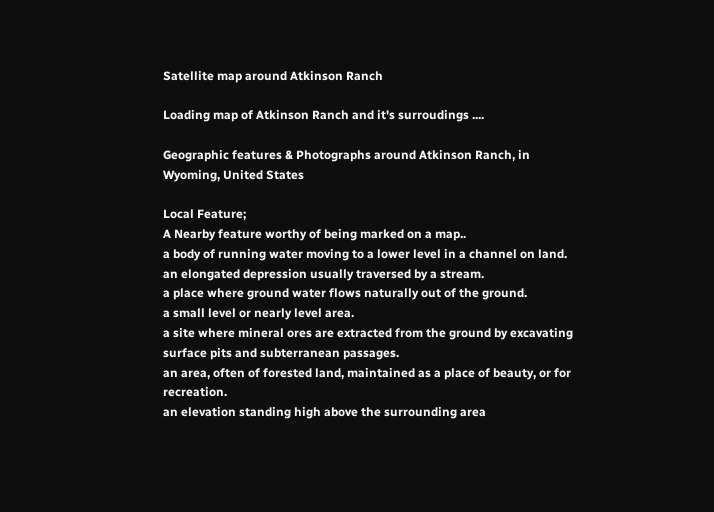Satellite map around Atkinson Ranch

Loading map of Atkinson Ranch and it's surroudings ....

Geographic features & Photographs around Atkinson Ranch, in Wyoming, United States

Local Feature;
A Nearby feature worthy of being marked on a map..
a body of running water moving to a lower level in a channel on land.
an elongated depression usually traversed by a stream.
a place where ground water flows naturally out of the ground.
a small level or nearly level area.
a site where mineral ores are extracted from the ground by excavating surface pits and subterranean passages.
an area, often of forested land, maintained as a place of beauty, or for recreation.
an elevation standing high above the surrounding area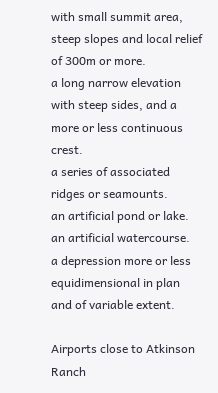with small summit area, steep slopes and local relief of 300m or more.
a long narrow elevation with steep sides, and a more or less continuous crest.
a series of associated ridges or seamounts.
an artificial pond or lake.
an artificial watercourse.
a depression more or less equidimensional in plan and of variable extent.

Airports close to Atkinson Ranch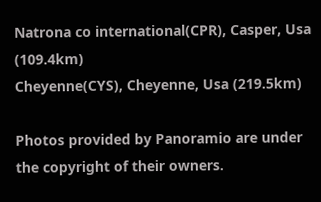Natrona co international(CPR), Casper, Usa (109.4km)
Cheyenne(CYS), Cheyenne, Usa (219.5km)

Photos provided by Panoramio are under the copyright of their owners.